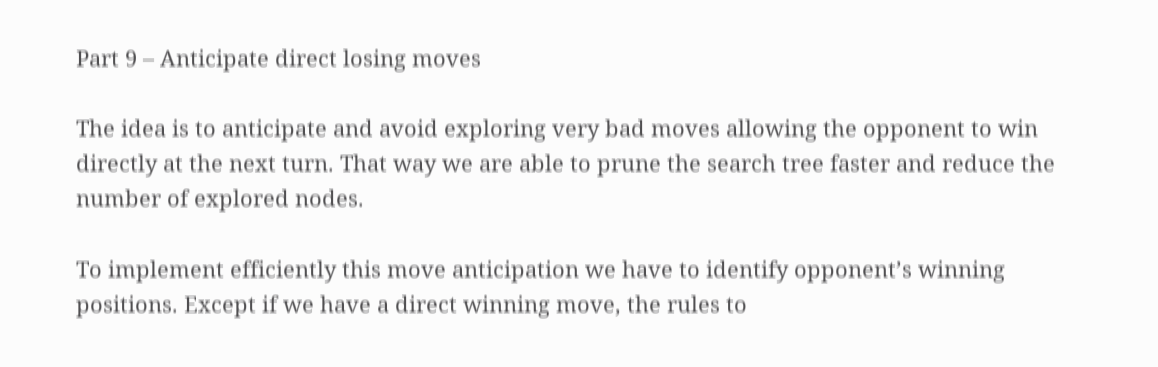Part 9 – Anticipate direct losing moves

The idea is to anticipate and avoid exploring very bad moves allowing the opponent to win directly at the next turn. That way we are able to prune the search tree faster and reduce the number of explored nodes.

To implement efficiently this move anticipation we have to identify opponent’s winning positions. Except if we have a direct winning move, the rules to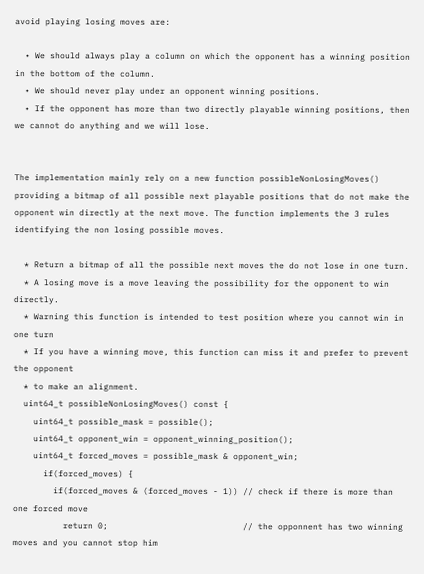avoid playing losing moves are:

  • We should always play a column on which the opponent has a winning position in the bottom of the column.
  • We should never play under an opponent winning positions.
  • If the opponent has more than two directly playable winning positions, then we cannot do anything and we will lose.


The implementation mainly rely on a new function possibleNonLosingMoves() providing a bitmap of all possible next playable positions that do not make the opponent win directly at the next move. The function implements the 3 rules identifying the non losing possible moves.

  * Return a bitmap of all the possible next moves the do not lose in one turn.
  * A losing move is a move leaving the possibility for the opponent to win directly.
  * Warning this function is intended to test position where you cannot win in one turn
  * If you have a winning move, this function can miss it and prefer to prevent the opponent
  * to make an alignment.
  uint64_t possibleNonLosingMoves() const {
    uint64_t possible_mask = possible();
    uint64_t opponent_win = opponent_winning_position();
    uint64_t forced_moves = possible_mask & opponent_win;
      if(forced_moves) {
        if(forced_moves & (forced_moves - 1)) // check if there is more than one forced move
          return 0;                           // the opponnent has two winning moves and you cannot stop him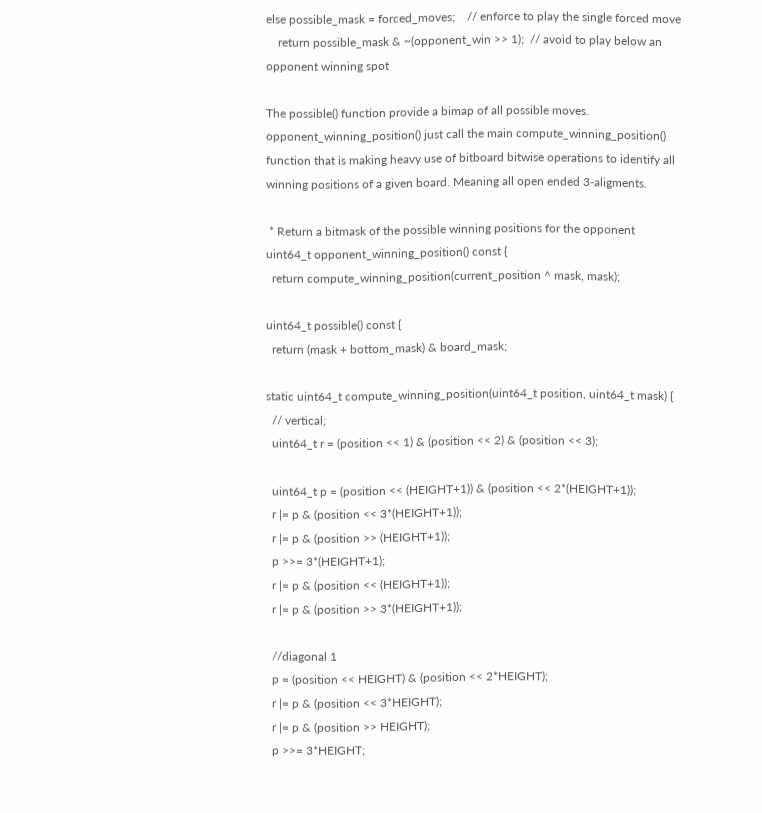else possible_mask = forced_moves;    // enforce to play the single forced move
    return possible_mask & ~(opponent_win >> 1);  // avoid to play below an opponent winning spot

The possible() function provide a bimap of all possible moves. opponent_winning_position() just call the main compute_winning_position() function that is making heavy use of bitboard bitwise operations to identify all winning positions of a given board. Meaning all open ended 3-aligments.

 * Return a bitmask of the possible winning positions for the opponent
uint64_t opponent_winning_position() const {
  return compute_winning_position(current_position ^ mask, mask);

uint64_t possible() const {
  return (mask + bottom_mask) & board_mask;

static uint64_t compute_winning_position(uint64_t position, uint64_t mask) {
  // vertical;
  uint64_t r = (position << 1) & (position << 2) & (position << 3);

  uint64_t p = (position << (HEIGHT+1)) & (position << 2*(HEIGHT+1));
  r |= p & (position << 3*(HEIGHT+1));
  r |= p & (position >> (HEIGHT+1));
  p >>= 3*(HEIGHT+1);
  r |= p & (position << (HEIGHT+1));
  r |= p & (position >> 3*(HEIGHT+1));

  //diagonal 1
  p = (position << HEIGHT) & (position << 2*HEIGHT);
  r |= p & (position << 3*HEIGHT);
  r |= p & (position >> HEIGHT);
  p >>= 3*HEIGHT;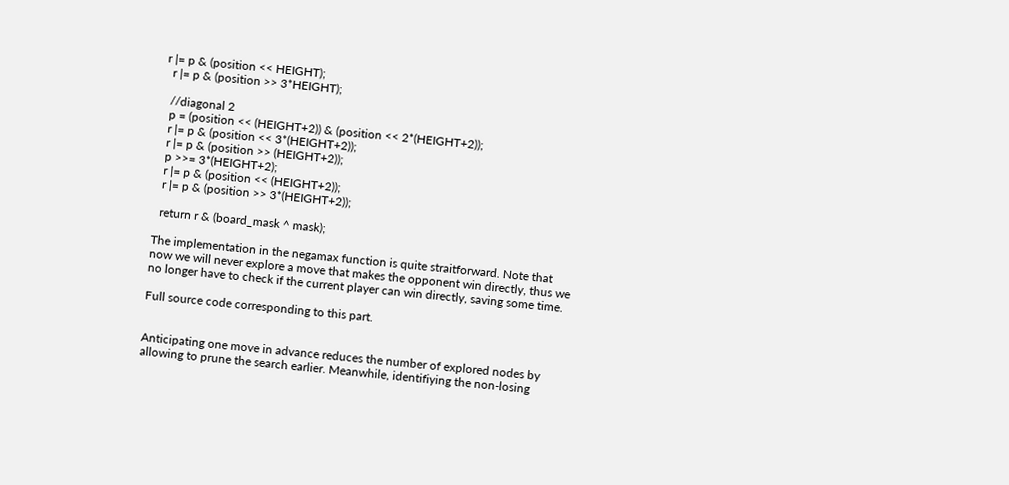r |= p & (position << HEIGHT);
  r |= p & (position >> 3*HEIGHT);

  //diagonal 2
  p = (position << (HEIGHT+2)) & (position << 2*(HEIGHT+2));
  r |= p & (position << 3*(HEIGHT+2));
  r |= p & (position >> (HEIGHT+2));
  p >>= 3*(HEIGHT+2);
  r |= p & (position << (HEIGHT+2));
  r |= p & (position >> 3*(HEIGHT+2));

  return r & (board_mask ^ mask);

The implementation in the negamax function is quite straitforward. Note that now we will never explore a move that makes the opponent win directly, thus we no longer have to check if the current player can win directly, saving some time.

Full source code corresponding to this part.


Anticipating one move in advance reduces the number of explored nodes by allowing to prune the search earlier. Meanwhile, identifiying the non-losing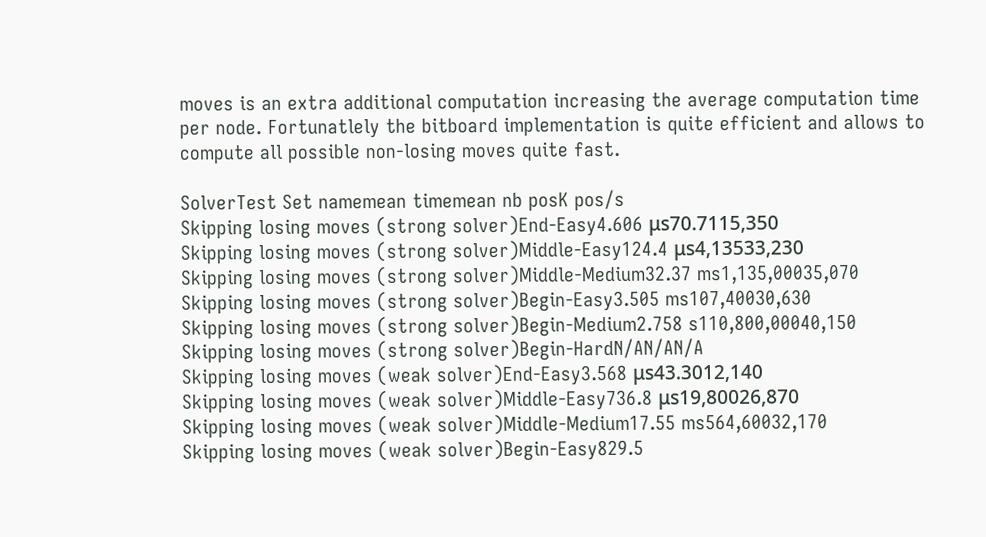moves is an extra additional computation increasing the average computation time per node. Fortunatlely the bitboard implementation is quite efficient and allows to compute all possible non-losing moves quite fast.

SolverTest Set namemean timemean nb posK pos/s
Skipping losing moves (strong solver)End-Easy4.606 μs70.7115,350
Skipping losing moves (strong solver)Middle-Easy124.4 μs4,13533,230
Skipping losing moves (strong solver)Middle-Medium32.37 ms1,135,00035,070
Skipping losing moves (strong solver)Begin-Easy3.505 ms107,40030,630
Skipping losing moves (strong solver)Begin-Medium2.758 s110,800,00040,150
Skipping losing moves (strong solver)Begin-HardN/AN/AN/A
Skipping losing moves (weak solver)End-Easy3.568 μs43.3012,140
Skipping losing moves (weak solver)Middle-Easy736.8 μs19,80026,870
Skipping losing moves (weak solver)Middle-Medium17.55 ms564,60032,170
Skipping losing moves (weak solver)Begin-Easy829.5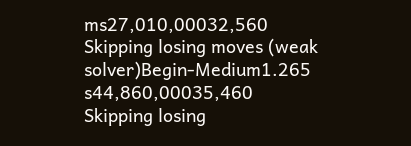ms27,010,00032,560
Skipping losing moves (weak solver)Begin-Medium1.265 s44,860,00035,460
Skipping losing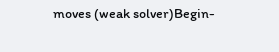moves (weak solver)Begin-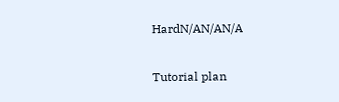HardN/AN/AN/A

Tutorial plan